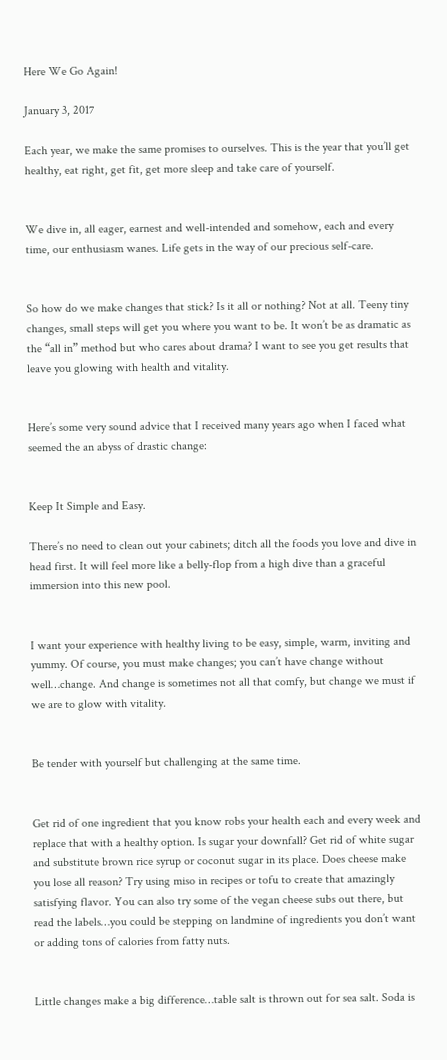Here We Go Again!

January 3, 2017

Each year, we make the same promises to ourselves. This is the year that you’ll get healthy, eat right, get fit, get more sleep and take care of yourself.


We dive in, all eager, earnest and well-intended and somehow, each and every time, our enthusiasm wanes. Life gets in the way of our precious self-care.


So how do we make changes that stick? Is it all or nothing? Not at all. Teeny tiny changes, small steps will get you where you want to be. It won’t be as dramatic as the “all in” method but who cares about drama? I want to see you get results that leave you glowing with health and vitality.


Here’s some very sound advice that I received many years ago when I faced what seemed the an abyss of drastic change:


Keep It Simple and Easy.

There’s no need to clean out your cabinets; ditch all the foods you love and dive in head first. It will feel more like a belly-flop from a high dive than a graceful immersion into this new pool.


I want your experience with healthy living to be easy, simple, warm, inviting and yummy. Of course, you must make changes; you can’t have change without well…change. And change is sometimes not all that comfy, but change we must if we are to glow with vitality.


Be tender with yourself but challenging at the same time.


Get rid of one ingredient that you know robs your health each and every week and replace that with a healthy option. Is sugar your downfall? Get rid of white sugar and substitute brown rice syrup or coconut sugar in its place. Does cheese make you lose all reason? Try using miso in recipes or tofu to create that amazingly satisfying flavor. You can also try some of the vegan cheese subs out there, but read the labels…you could be stepping on landmine of ingredients you don’t want or adding tons of calories from fatty nuts.


Little changes make a big difference…table salt is thrown out for sea salt. Soda is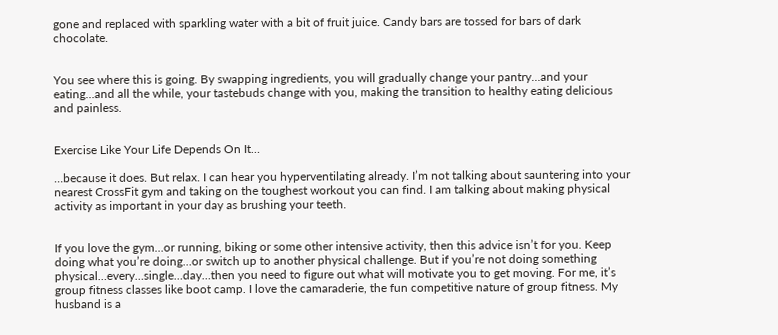gone and replaced with sparkling water with a bit of fruit juice. Candy bars are tossed for bars of dark chocolate.


You see where this is going. By swapping ingredients, you will gradually change your pantry…and your eating…and all the while, your tastebuds change with you, making the transition to healthy eating delicious and painless.


Exercise Like Your Life Depends On It…

…because it does. But relax. I can hear you hyperventilating already. I’m not talking about sauntering into your nearest CrossFit gym and taking on the toughest workout you can find. I am talking about making physical activity as important in your day as brushing your teeth.


If you love the gym…or running, biking or some other intensive activity, then this advice isn’t for you. Keep doing what you’re doing…or switch up to another physical challenge. But if you’re not doing something physical…every…single…day…then you need to figure out what will motivate you to get moving. For me, it’s group fitness classes like boot camp. I love the camaraderie, the fun competitive nature of group fitness. My husband is a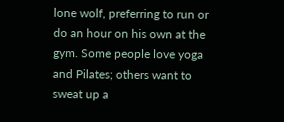lone wolf, preferring to run or do an hour on his own at the gym. Some people love yoga and Pilates; others want to sweat up a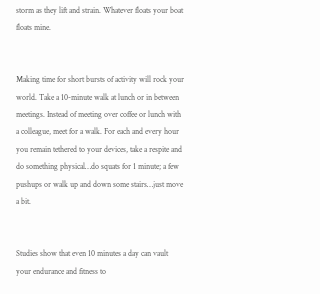storm as they lift and strain. Whatever floats your boat floats mine.


Making time for short bursts of activity will rock your world. Take a 10-minute walk at lunch or in between meetings. Instead of meeting over coffee or lunch with a colleague, meet for a walk. For each and every hour you remain tethered to your devices, take a respite and do something physical…do squats for 1 minute; a few pushups or walk up and down some stairs…just move a bit.


Studies show that even 10 minutes a day can vault your endurance and fitness to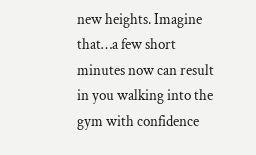new heights. Imagine that…a few short minutes now can result in you walking into the gym with confidence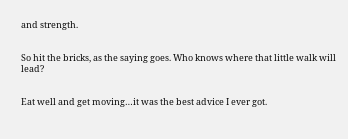and strength.


So hit the bricks, as the saying goes. Who knows where that little walk will lead?


Eat well and get moving…it was the best advice I ever got.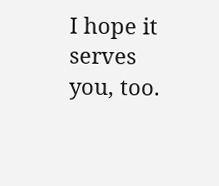I hope it serves you, too.